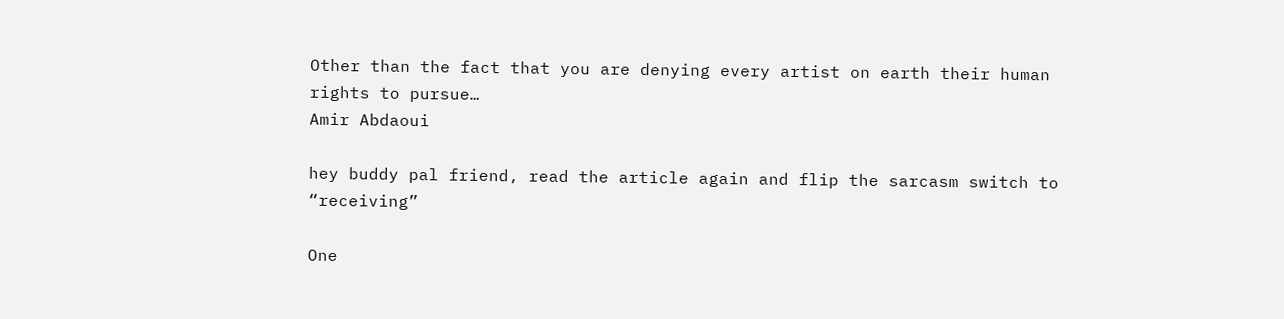Other than the fact that you are denying every artist on earth their human rights to pursue…
Amir Abdaoui

hey buddy pal friend, read the article again and flip the sarcasm switch to “receiving”

One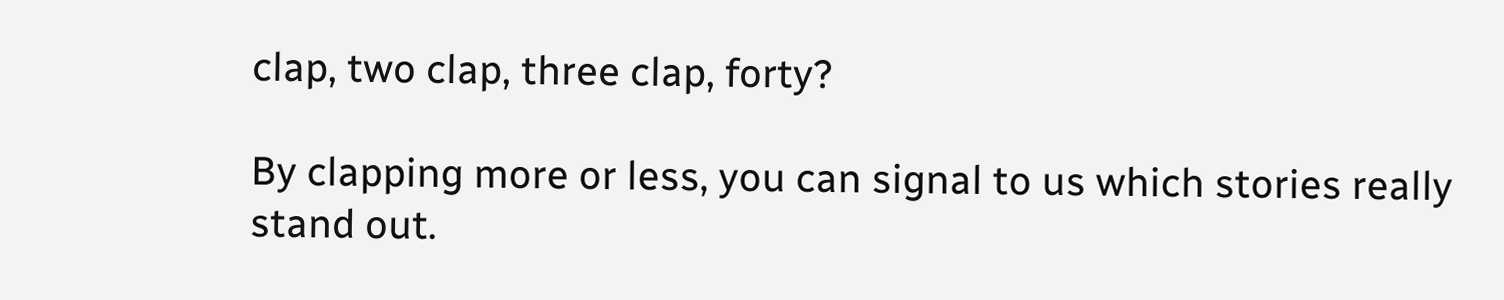clap, two clap, three clap, forty?

By clapping more or less, you can signal to us which stories really stand out.